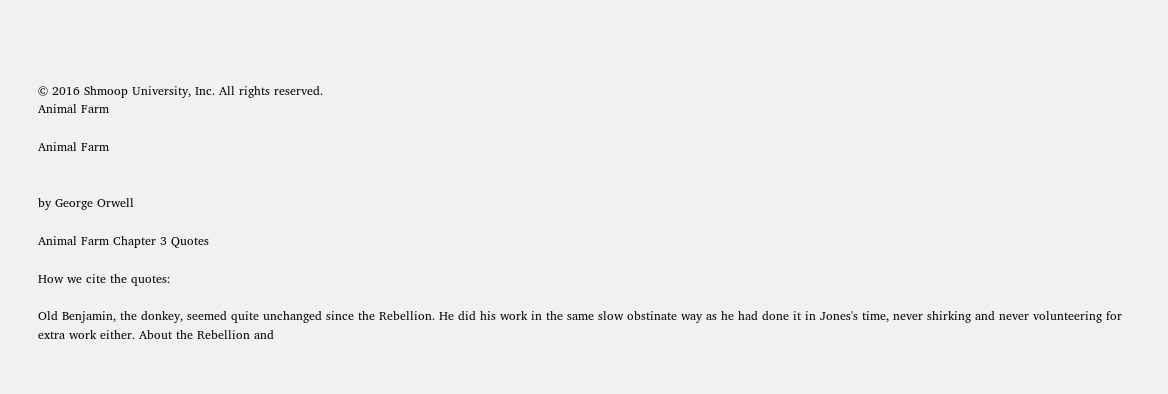© 2016 Shmoop University, Inc. All rights reserved.
Animal Farm

Animal Farm


by George Orwell

Animal Farm Chapter 3 Quotes

How we cite the quotes:

Old Benjamin, the donkey, seemed quite unchanged since the Rebellion. He did his work in the same slow obstinate way as he had done it in Jones's time, never shirking and never volunteering for extra work either. About the Rebellion and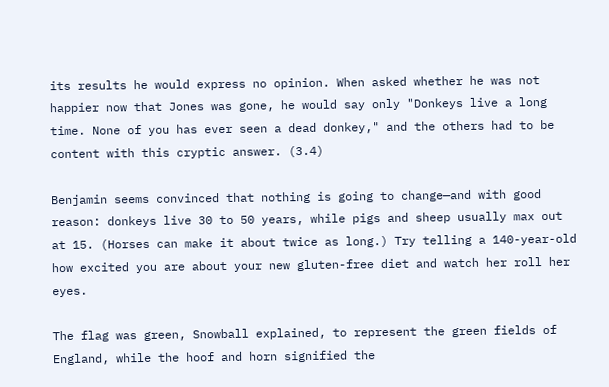its results he would express no opinion. When asked whether he was not happier now that Jones was gone, he would say only "Donkeys live a long time. None of you has ever seen a dead donkey," and the others had to be content with this cryptic answer. (3.4)

Benjamin seems convinced that nothing is going to change—and with good reason: donkeys live 30 to 50 years, while pigs and sheep usually max out at 15. (Horses can make it about twice as long.) Try telling a 140-year-old how excited you are about your new gluten-free diet and watch her roll her eyes.

The flag was green, Snowball explained, to represent the green fields of England, while the hoof and horn signified the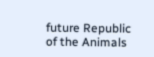future Republic of the Animals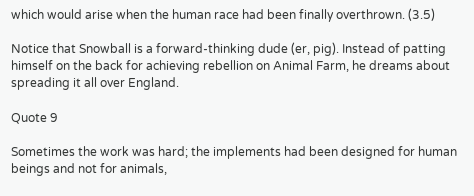which would arise when the human race had been finally overthrown. (3.5)

Notice that Snowball is a forward-thinking dude (er, pig). Instead of patting himself on the back for achieving rebellion on Animal Farm, he dreams about spreading it all over England.

Quote 9

Sometimes the work was hard; the implements had been designed for human beings and not for animals,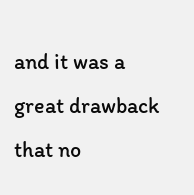and it was a great drawback that no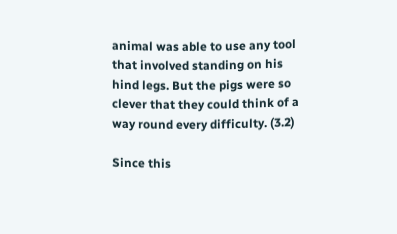animal was able to use any tool that involved standing on his hind legs. But the pigs were so clever that they could think of a way round every difficulty. (3.2)

Since this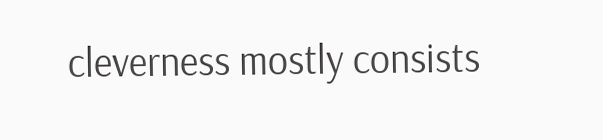cleverness mostly consists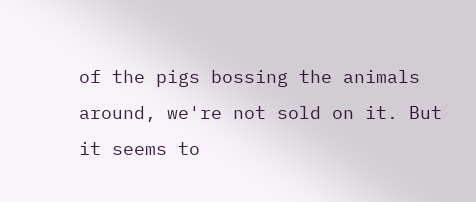of the pigs bossing the animals around, we're not sold on it. But it seems to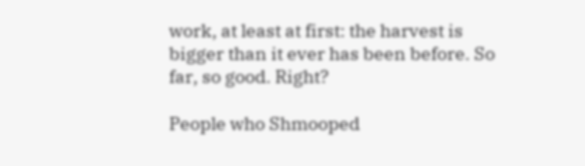work, at least at first: the harvest is bigger than it ever has been before. So far, so good. Right?

People who Shmooped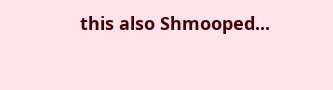this also Shmooped...